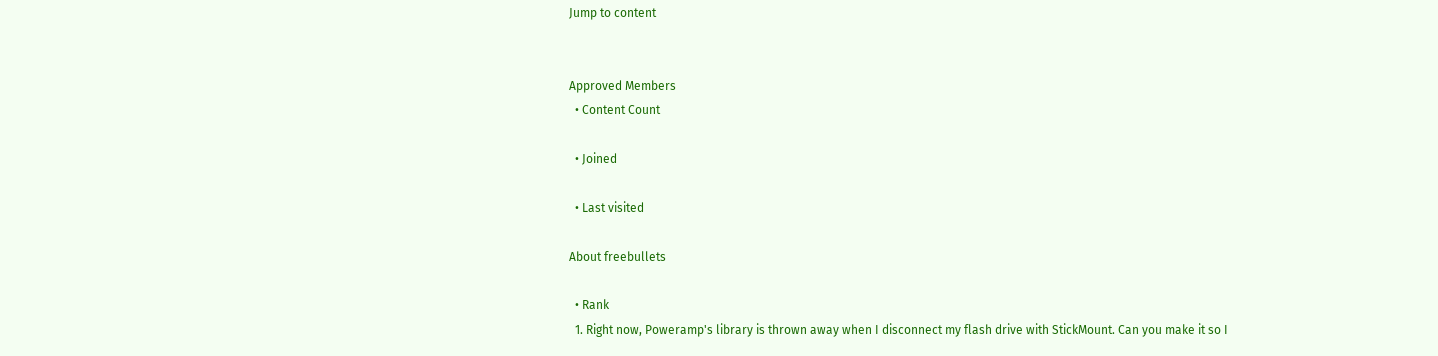Jump to content


Approved Members
  • Content Count

  • Joined

  • Last visited

About freebullets

  • Rank
  1. Right now, Poweramp's library is thrown away when I disconnect my flash drive with StickMount. Can you make it so I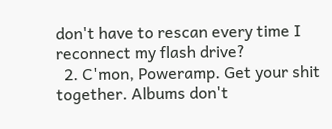don't have to rescan every time I reconnect my flash drive?
  2. C'mon, Poweramp. Get your shit together. Albums don't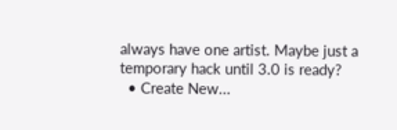always have one artist. Maybe just a temporary hack until 3.0 is ready?
  • Create New...